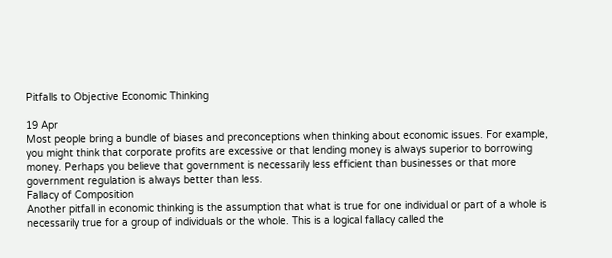Pitfalls to Objective Economic Thinking

19 Apr
Most people bring a bundle of biases and preconceptions when thinking about economic issues. For example, you might think that corporate profits are excessive or that lending money is always superior to borrowing money. Perhaps you believe that government is necessarily less efficient than businesses or that more government regulation is always better than less.
Fallacy of Composition
Another pitfall in economic thinking is the assumption that what is true for one individual or part of a whole is necessarily true for a group of individuals or the whole. This is a logical fallacy called the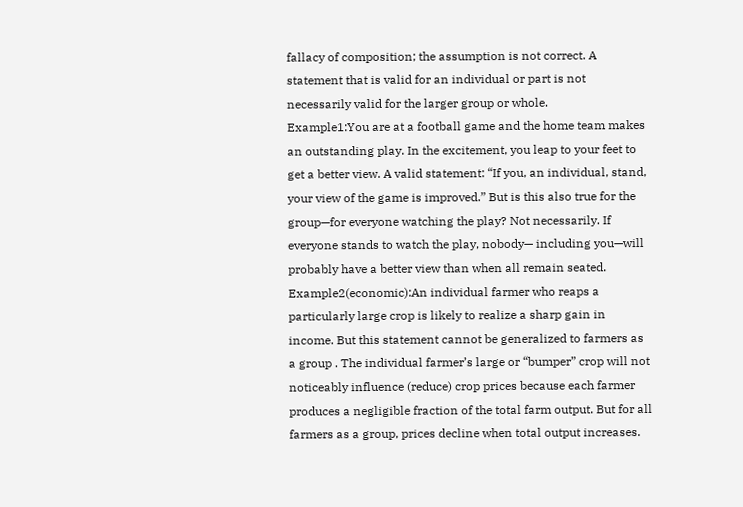fallacy of composition; the assumption is not correct. A statement that is valid for an individual or part is not necessarily valid for the larger group or whole.
Example1:You are at a football game and the home team makes an outstanding play. In the excitement, you leap to your feet to get a better view. A valid statement: “If you, an individual, stand, your view of the game is improved.” But is this also true for the group—for everyone watching the play? Not necessarily. If everyone stands to watch the play, nobody— including you—will probably have a better view than when all remain seated.
Example2(economic):An individual farmer who reaps a particularly large crop is likely to realize a sharp gain in income. But this statement cannot be generalized to farmers as a group . The individual farmer’s large or “bumper” crop will not noticeably influence (reduce) crop prices because each farmer produces a negligible fraction of the total farm output. But for all farmers as a group, prices decline when total output increases.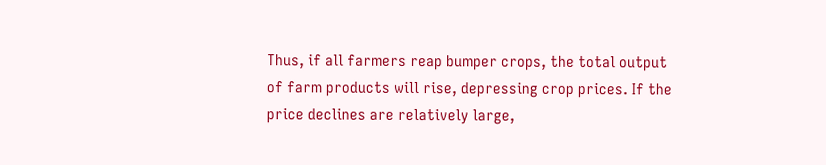Thus, if all farmers reap bumper crops, the total output of farm products will rise, depressing crop prices. If the price declines are relatively large,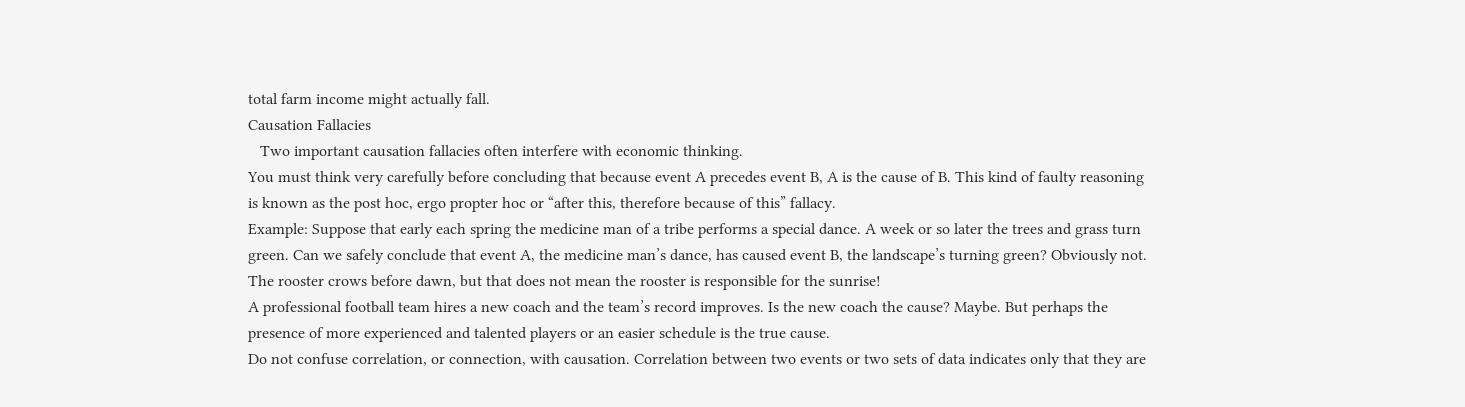total farm income might actually fall.
Causation Fallacies
   Two important causation fallacies often interfere with economic thinking.
You must think very carefully before concluding that because event A precedes event B, A is the cause of B. This kind of faulty reasoning is known as the post hoc, ergo propter hoc or “after this, therefore because of this” fallacy.
Example: Suppose that early each spring the medicine man of a tribe performs a special dance. A week or so later the trees and grass turn green. Can we safely conclude that event A, the medicine man’s dance, has caused event B, the landscape’s turning green? Obviously not. The rooster crows before dawn, but that does not mean the rooster is responsible for the sunrise!
A professional football team hires a new coach and the team’s record improves. Is the new coach the cause? Maybe. But perhaps the presence of more experienced and talented players or an easier schedule is the true cause.
Do not confuse correlation, or connection, with causation. Correlation between two events or two sets of data indicates only that they are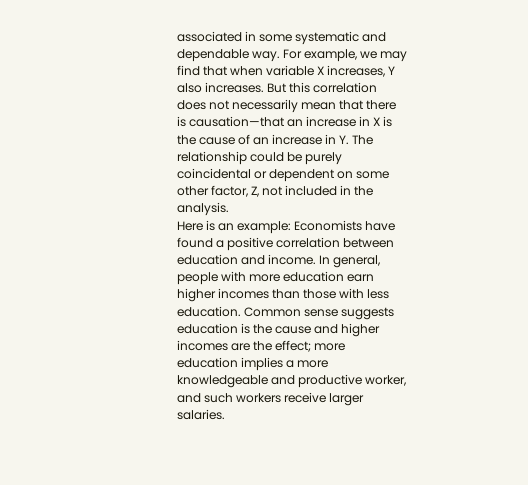associated in some systematic and dependable way. For example, we may find that when variable X increases, Y also increases. But this correlation does not necessarily mean that there is causation—that an increase in X is the cause of an increase in Y. The relationship could be purely coincidental or dependent on some other factor, Z, not included in the analysis.
Here is an example: Economists have found a positive correlation between education and income. In general, people with more education earn higher incomes than those with less education. Common sense suggests education is the cause and higher incomes are the effect; more education implies a more knowledgeable and productive worker, and such workers receive larger salaries.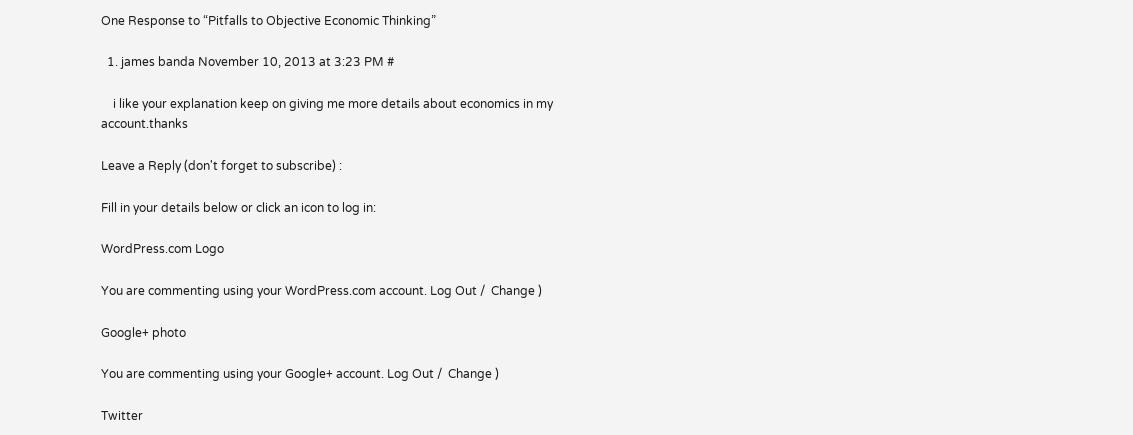One Response to “Pitfalls to Objective Economic Thinking”

  1. james banda November 10, 2013 at 3:23 PM #

    i like your explanation keep on giving me more details about economics in my account.thanks

Leave a Reply (don't forget to subscribe) :

Fill in your details below or click an icon to log in:

WordPress.com Logo

You are commenting using your WordPress.com account. Log Out /  Change )

Google+ photo

You are commenting using your Google+ account. Log Out /  Change )

Twitter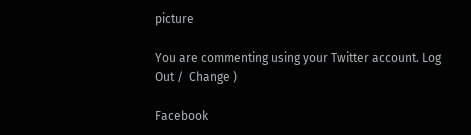picture

You are commenting using your Twitter account. Log Out /  Change )

Facebook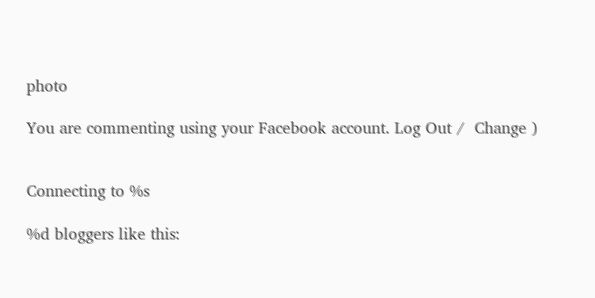photo

You are commenting using your Facebook account. Log Out /  Change )


Connecting to %s

%d bloggers like this: